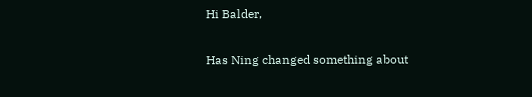Hi Balder,


Has Ning changed something about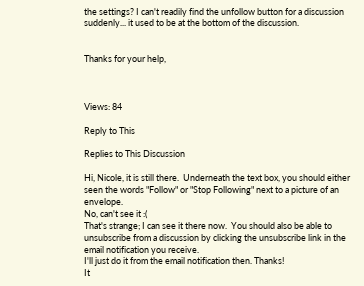the settings? I can't readily find the unfollow button for a discussion suddenly... it used to be at the bottom of the discussion.


Thanks for your help,



Views: 84

Reply to This

Replies to This Discussion

Hi, Nicole, it is still there.  Underneath the text box, you should either seen the words "Follow" or "Stop Following" next to a picture of an envelope.
No, can't see it :(
That's strange; I can see it there now.  You should also be able to unsubscribe from a discussion by clicking the unsubscribe link in the email notification you receive.
I'll just do it from the email notification then. Thanks!
It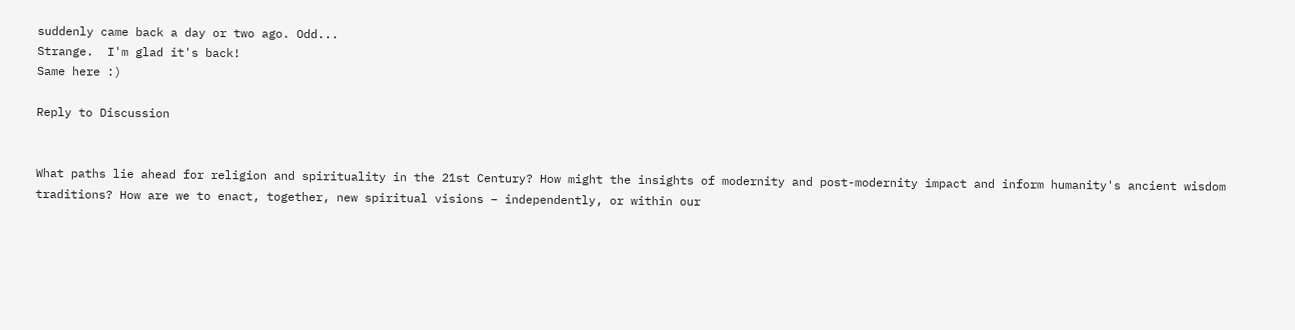suddenly came back a day or two ago. Odd...
Strange.  I'm glad it's back!
Same here :)

Reply to Discussion


What paths lie ahead for religion and spirituality in the 21st Century? How might the insights of modernity and post-modernity impact and inform humanity's ancient wisdom traditions? How are we to enact, together, new spiritual visions – independently, or within our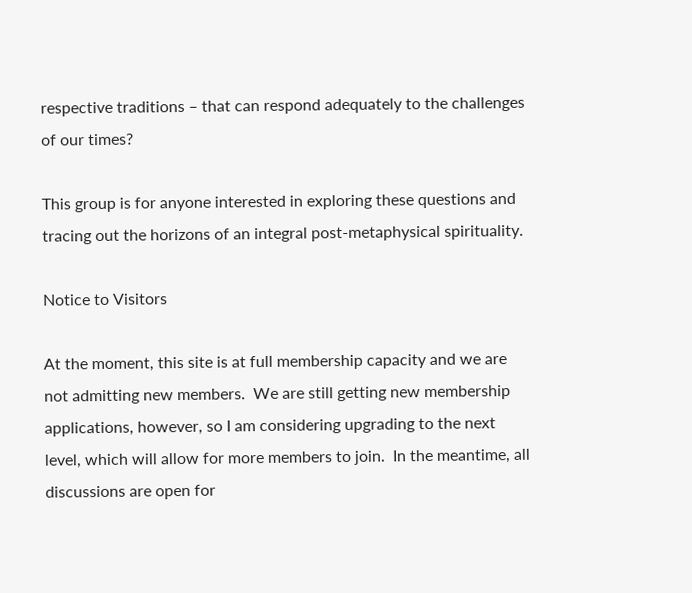respective traditions – that can respond adequately to the challenges of our times?

This group is for anyone interested in exploring these questions and tracing out the horizons of an integral post-metaphysical spirituality.

Notice to Visitors

At the moment, this site is at full membership capacity and we are not admitting new members.  We are still getting new membership applications, however, so I am considering upgrading to the next level, which will allow for more members to join.  In the meantime, all discussions are open for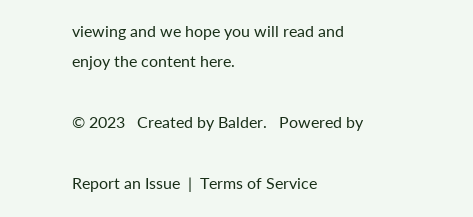viewing and we hope you will read and enjoy the content here.

© 2023   Created by Balder.   Powered by

Report an Issue  |  Terms of Service